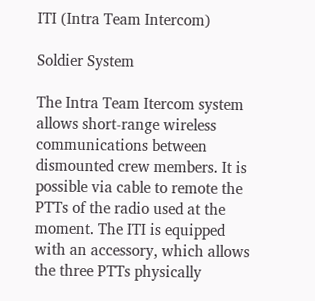ITI (Intra Team Intercom)

Soldier System

The Intra Team Itercom system allows short-range wireless communications between dismounted crew members. It is possible via cable to remote the PTTs of the radio used at the moment. The ITI is equipped with an accessory, which allows the three PTTs physically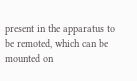present in the apparatus to be remoted, which can be mounted on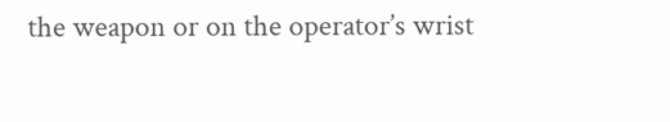the weapon or on the operator’s wrist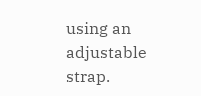using an
adjustable strap.